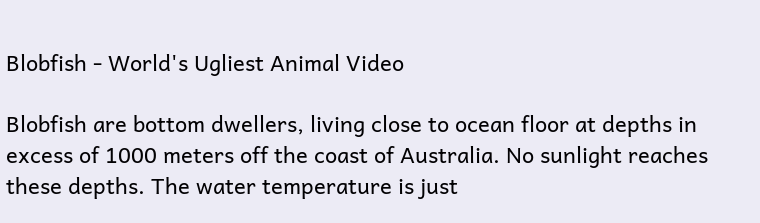Blobfish - World's Ugliest Animal Video

Blobfish are bottom dwellers, living close to ocean floor at depths in excess of 1000 meters off the coast of Australia. No sunlight reaches these depths. The water temperature is just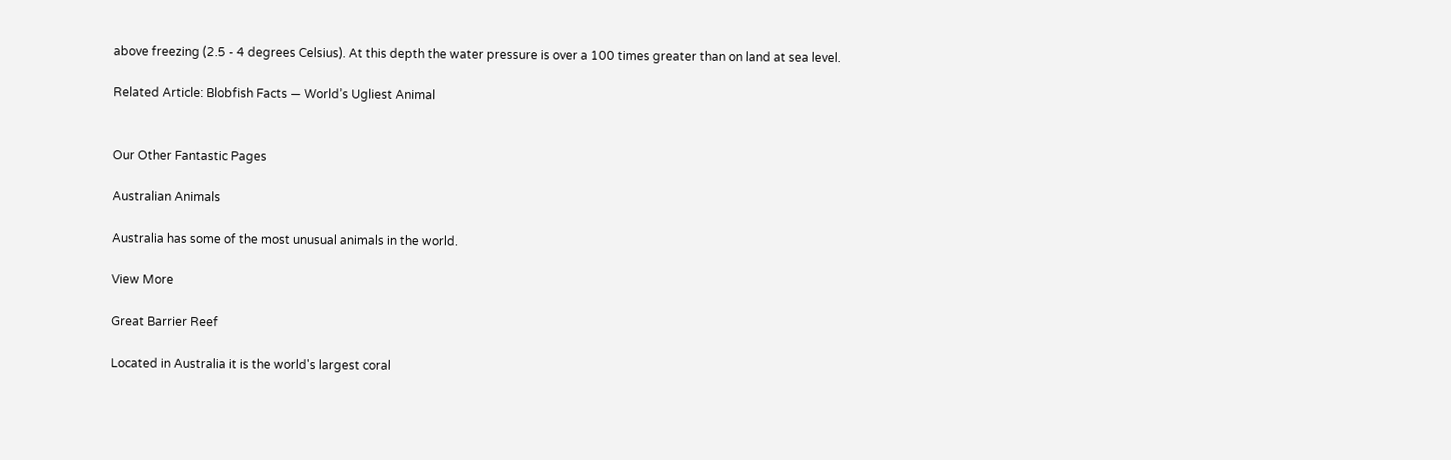above freezing (2.5 - 4 degrees Celsius). At this depth the water pressure is over a 100 times greater than on land at sea level.

Related Article: Blobfish Facts — World’s Ugliest Animal


Our Other Fantastic Pages

Australian Animals

Australia has some of the most unusual animals in the world.

View More

Great Barrier Reef

Located in Australia it is the world's largest coral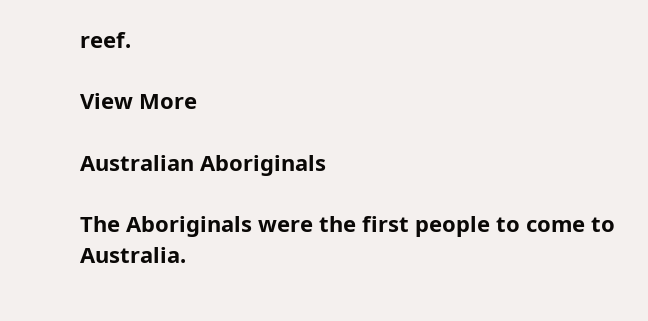reef.

View More

Australian Aboriginals

The Aboriginals were the first people to come to Australia.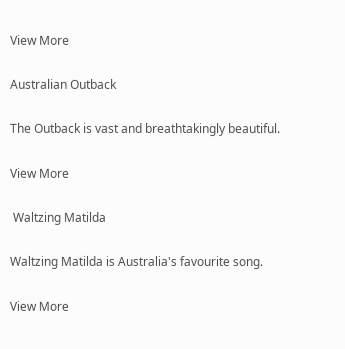View More

Australian Outback

The Outback is vast and breathtakingly beautiful.

View More

 Waltzing Matilda

Waltzing Matilda is Australia's favourite song.

View More